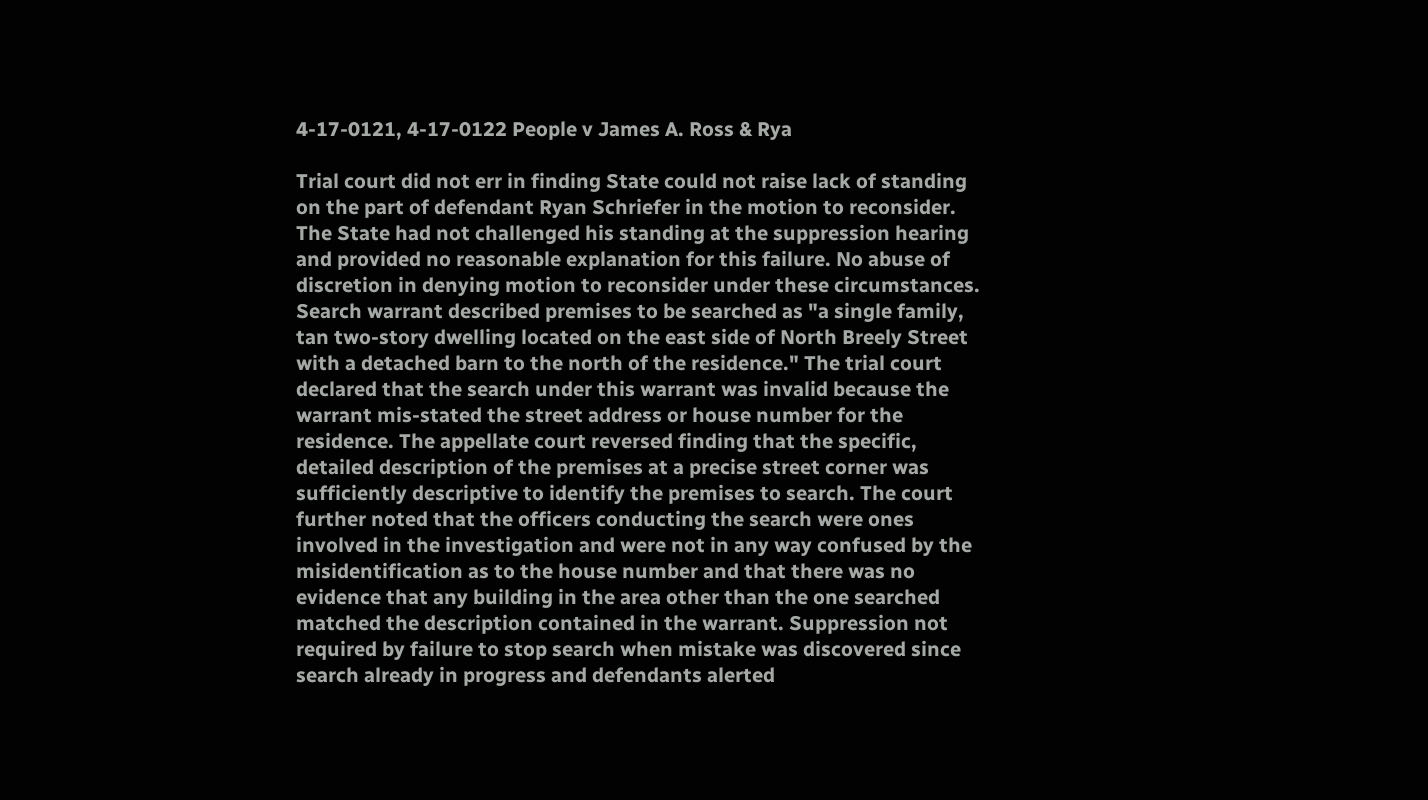4-17-0121, 4-17-0122 People v James A. Ross & Rya

Trial court did not err in finding State could not raise lack of standing on the part of defendant Ryan Schriefer in the motion to reconsider. The State had not challenged his standing at the suppression hearing and provided no reasonable explanation for this failure. No abuse of discretion in denying motion to reconsider under these circumstances.
Search warrant described premises to be searched as "a single family, tan two-story dwelling located on the east side of North Breely Street with a detached barn to the north of the residence." The trial court declared that the search under this warrant was invalid because the warrant mis-stated the street address or house number for the residence. The appellate court reversed finding that the specific, detailed description of the premises at a precise street corner was sufficiently descriptive to identify the premises to search. The court further noted that the officers conducting the search were ones involved in the investigation and were not in any way confused by the misidentification as to the house number and that there was no evidence that any building in the area other than the one searched matched the description contained in the warrant. Suppression not required by failure to stop search when mistake was discovered since search already in progress and defendants alerted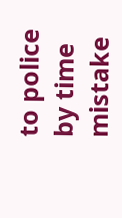to police by time mistake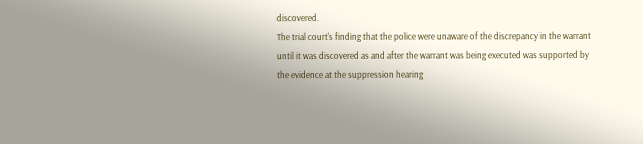discovered.
The trial court's finding that the police were unaware of the discrepancy in the warrant until it was discovered as and after the warrant was being executed was supported by the evidence at the suppression hearing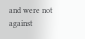and were not against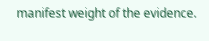manifest weight of the evidence.